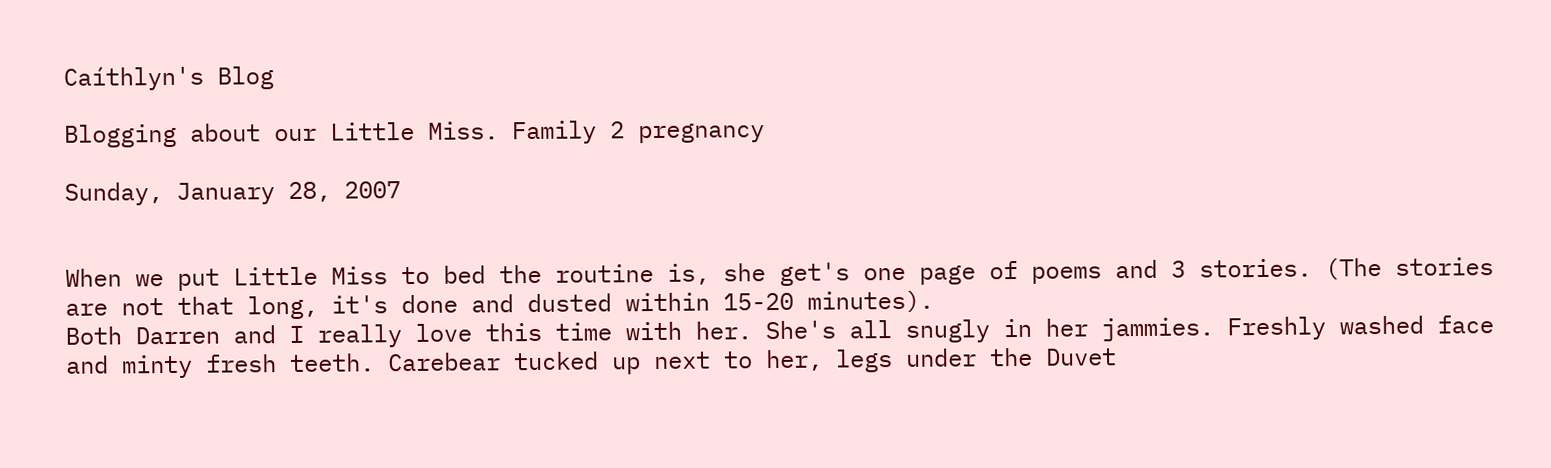Caíthlyn's Blog

Blogging about our Little Miss. Family 2 pregnancy

Sunday, January 28, 2007


When we put Little Miss to bed the routine is, she get's one page of poems and 3 stories. (The stories are not that long, it's done and dusted within 15-20 minutes).
Both Darren and I really love this time with her. She's all snugly in her jammies. Freshly washed face and minty fresh teeth. Carebear tucked up next to her, legs under the Duvet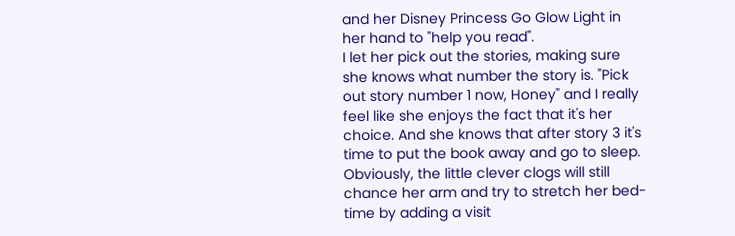and her Disney Princess Go Glow Light in her hand to "help you read".
I let her pick out the stories, making sure she knows what number the story is. "Pick out story number 1 now, Honey" and I really feel like she enjoys the fact that it's her choice. And she knows that after story 3 it's time to put the book away and go to sleep.
Obviously, the little clever clogs will still chance her arm and try to stretch her bed-time by adding a visit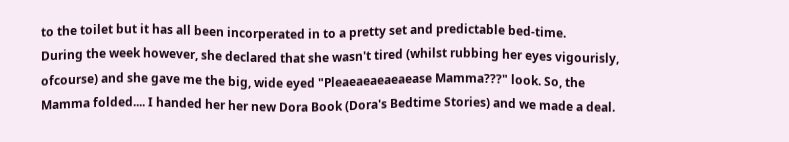to the toilet but it has all been incorperated in to a pretty set and predictable bed-time.
During the week however, she declared that she wasn't tired (whilst rubbing her eyes vigourisly, ofcourse) and she gave me the big, wide eyed "Pleaeaeaeaeaease Mamma???" look. So, the Mamma folded.... I handed her her new Dora Book (Dora's Bedtime Stories) and we made a deal.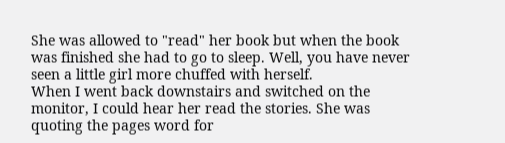She was allowed to "read" her book but when the book was finished she had to go to sleep. Well, you have never seen a little girl more chuffed with herself.
When I went back downstairs and switched on the monitor, I could hear her read the stories. She was quoting the pages word for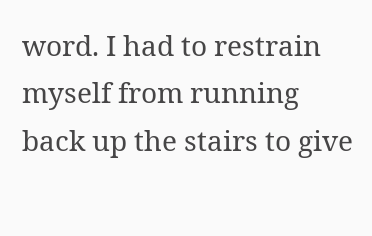word. I had to restrain myself from running back up the stairs to give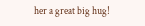her a great big hug!